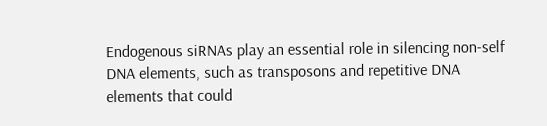Endogenous siRNAs play an essential role in silencing non-self DNA elements, such as transposons and repetitive DNA elements that could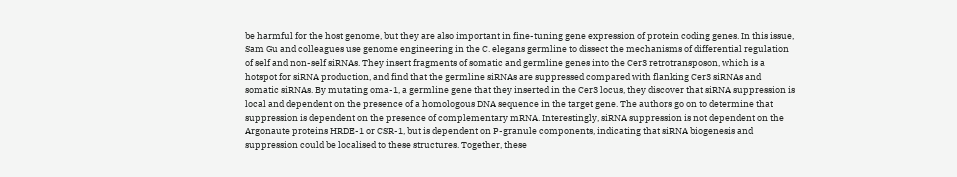be harmful for the host genome, but they are also important in fine-tuning gene expression of protein coding genes. In this issue, Sam Gu and colleagues use genome engineering in the C. elegans germline to dissect the mechanisms of differential regulation of self and non-self siRNAs. They insert fragments of somatic and germline genes into the Cer3 retrotransposon, which is a hotspot for siRNA production, and find that the germline siRNAs are suppressed compared with flanking Cer3 siRNAs and somatic siRNAs. By mutating oma-1, a germline gene that they inserted in the Cer3 locus, they discover that siRNA suppression is local and dependent on the presence of a homologous DNA sequence in the target gene. The authors go on to determine that suppression is dependent on the presence of complementary mRNA. Interestingly, siRNA suppression is not dependent on the Argonaute proteins HRDE-1 or CSR-1, but is dependent on P-granule components, indicating that siRNA biogenesis and suppression could be localised to these structures. Together, these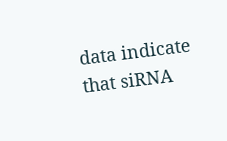data indicate that siRNA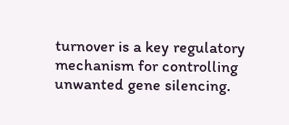turnover is a key regulatory mechanism for controlling unwanted gene silencing.